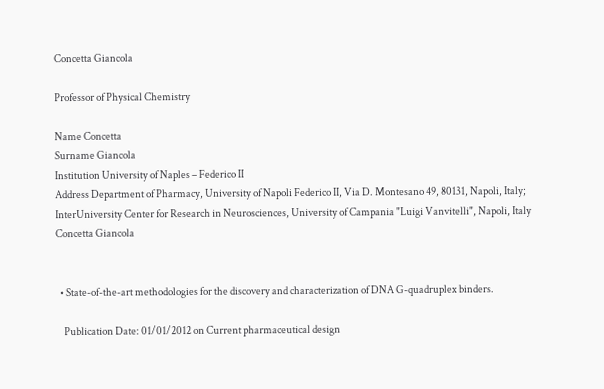Concetta Giancola

Professor of Physical Chemistry

Name Concetta
Surname Giancola
Institution University of Naples – Federico II
Address Department of Pharmacy, University of Napoli Federico II, Via D. Montesano 49, 80131, Napoli, Italy; InterUniversity Center for Research in Neurosciences, University of Campania "Luigi Vanvitelli", Napoli, Italy
Concetta Giancola


  • State-of-the-art methodologies for the discovery and characterization of DNA G-quadruplex binders.

    Publication Date: 01/01/2012 on Current pharmaceutical design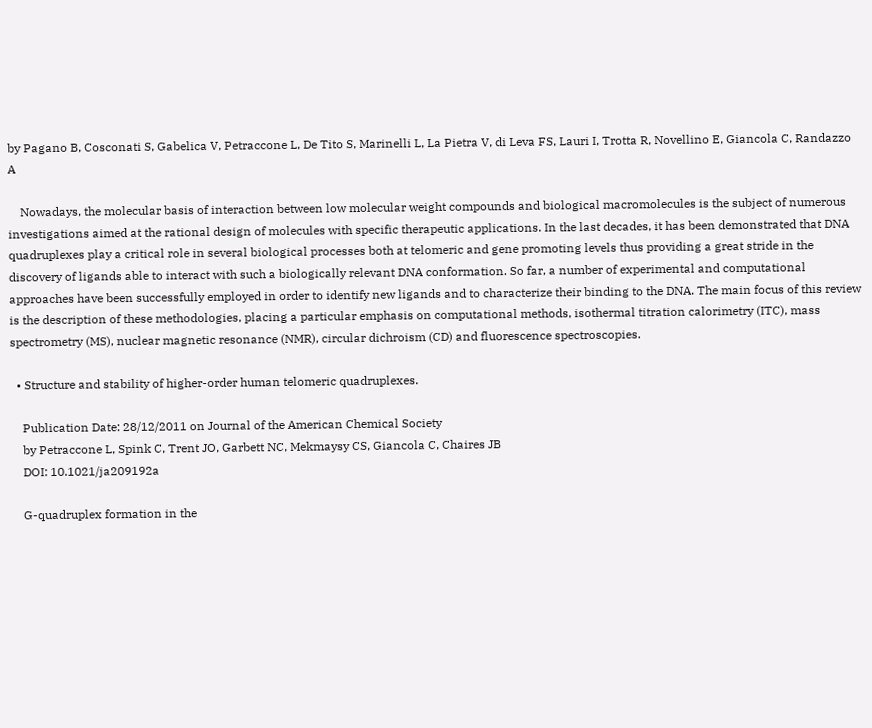by Pagano B, Cosconati S, Gabelica V, Petraccone L, De Tito S, Marinelli L, La Pietra V, di Leva FS, Lauri I, Trotta R, Novellino E, Giancola C, Randazzo A

    Nowadays, the molecular basis of interaction between low molecular weight compounds and biological macromolecules is the subject of numerous investigations aimed at the rational design of molecules with specific therapeutic applications. In the last decades, it has been demonstrated that DNA quadruplexes play a critical role in several biological processes both at telomeric and gene promoting levels thus providing a great stride in the discovery of ligands able to interact with such a biologically relevant DNA conformation. So far, a number of experimental and computational approaches have been successfully employed in order to identify new ligands and to characterize their binding to the DNA. The main focus of this review is the description of these methodologies, placing a particular emphasis on computational methods, isothermal titration calorimetry (ITC), mass spectrometry (MS), nuclear magnetic resonance (NMR), circular dichroism (CD) and fluorescence spectroscopies.

  • Structure and stability of higher-order human telomeric quadruplexes.

    Publication Date: 28/12/2011 on Journal of the American Chemical Society
    by Petraccone L, Spink C, Trent JO, Garbett NC, Mekmaysy CS, Giancola C, Chaires JB
    DOI: 10.1021/ja209192a

    G-quadruplex formation in the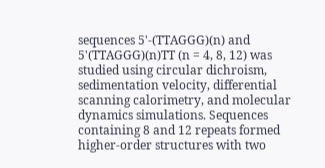sequences 5'-(TTAGGG)(n) and 5'(TTAGGG)(n)TT (n = 4, 8, 12) was studied using circular dichroism, sedimentation velocity, differential scanning calorimetry, and molecular dynamics simulations. Sequences containing 8 and 12 repeats formed higher-order structures with two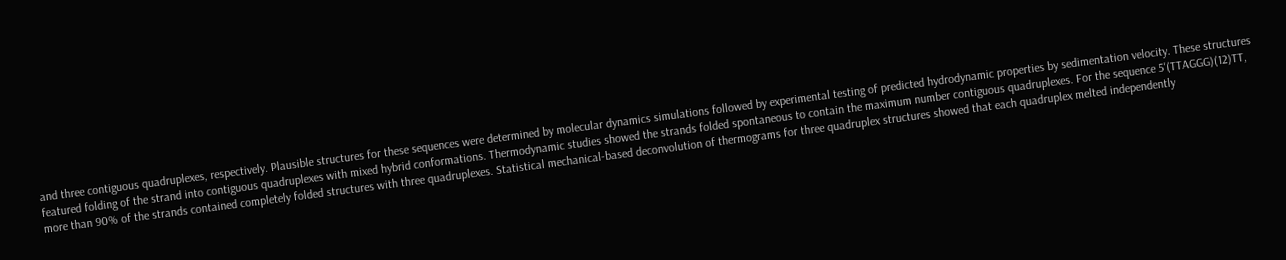and three contiguous quadruplexes, respectively. Plausible structures for these sequences were determined by molecular dynamics simulations followed by experimental testing of predicted hydrodynamic properties by sedimentation velocity. These structures featured folding of the strand into contiguous quadruplexes with mixed hybrid conformations. Thermodynamic studies showed the strands folded spontaneous to contain the maximum number contiguous quadruplexes. For the sequence 5'(TTAGGG)(12)TT, more than 90% of the strands contained completely folded structures with three quadruplexes. Statistical mechanical-based deconvolution of thermograms for three quadruplex structures showed that each quadruplex melted independently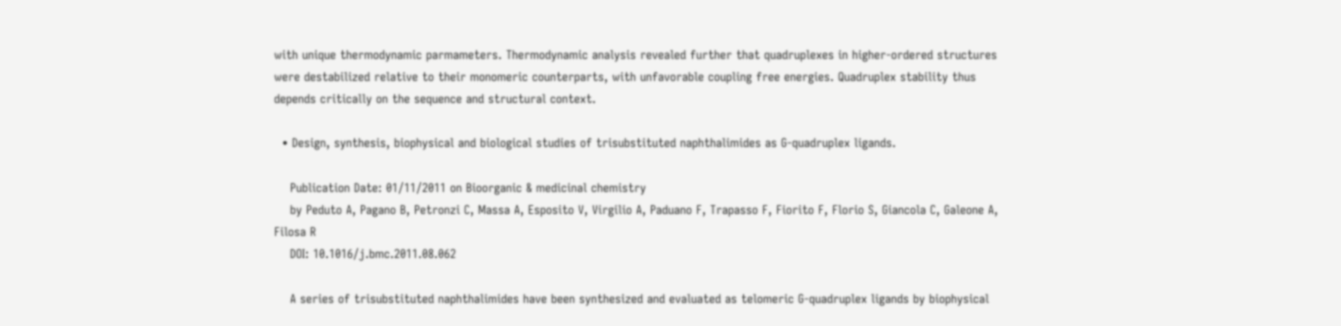with unique thermodynamic parmameters. Thermodynamic analysis revealed further that quadruplexes in higher-ordered structures were destabilized relative to their monomeric counterparts, with unfavorable coupling free energies. Quadruplex stability thus depends critically on the sequence and structural context.

  • Design, synthesis, biophysical and biological studies of trisubstituted naphthalimides as G-quadruplex ligands.

    Publication Date: 01/11/2011 on Bioorganic & medicinal chemistry
    by Peduto A, Pagano B, Petronzi C, Massa A, Esposito V, Virgilio A, Paduano F, Trapasso F, Fiorito F, Florio S, Giancola C, Galeone A, Filosa R
    DOI: 10.1016/j.bmc.2011.08.062

    A series of trisubstituted naphthalimides have been synthesized and evaluated as telomeric G-quadruplex ligands by biophysical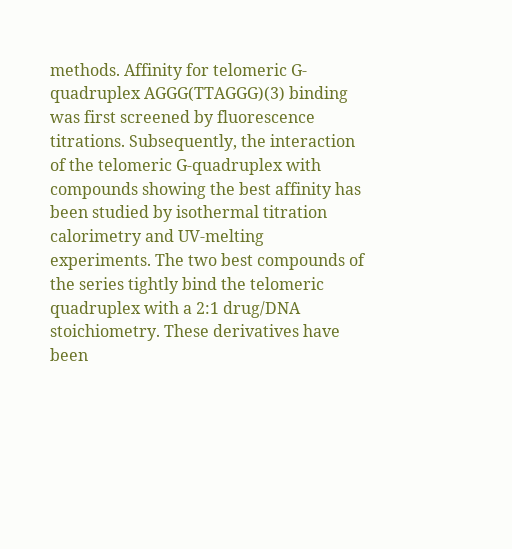methods. Affinity for telomeric G-quadruplex AGGG(TTAGGG)(3) binding was first screened by fluorescence titrations. Subsequently, the interaction of the telomeric G-quadruplex with compounds showing the best affinity has been studied by isothermal titration calorimetry and UV-melting experiments. The two best compounds of the series tightly bind the telomeric quadruplex with a 2:1 drug/DNA stoichiometry. These derivatives have been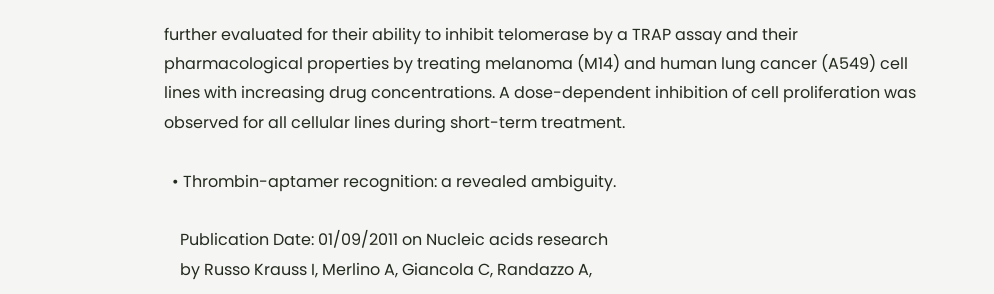further evaluated for their ability to inhibit telomerase by a TRAP assay and their pharmacological properties by treating melanoma (M14) and human lung cancer (A549) cell lines with increasing drug concentrations. A dose-dependent inhibition of cell proliferation was observed for all cellular lines during short-term treatment.

  • Thrombin-aptamer recognition: a revealed ambiguity.

    Publication Date: 01/09/2011 on Nucleic acids research
    by Russo Krauss I, Merlino A, Giancola C, Randazzo A,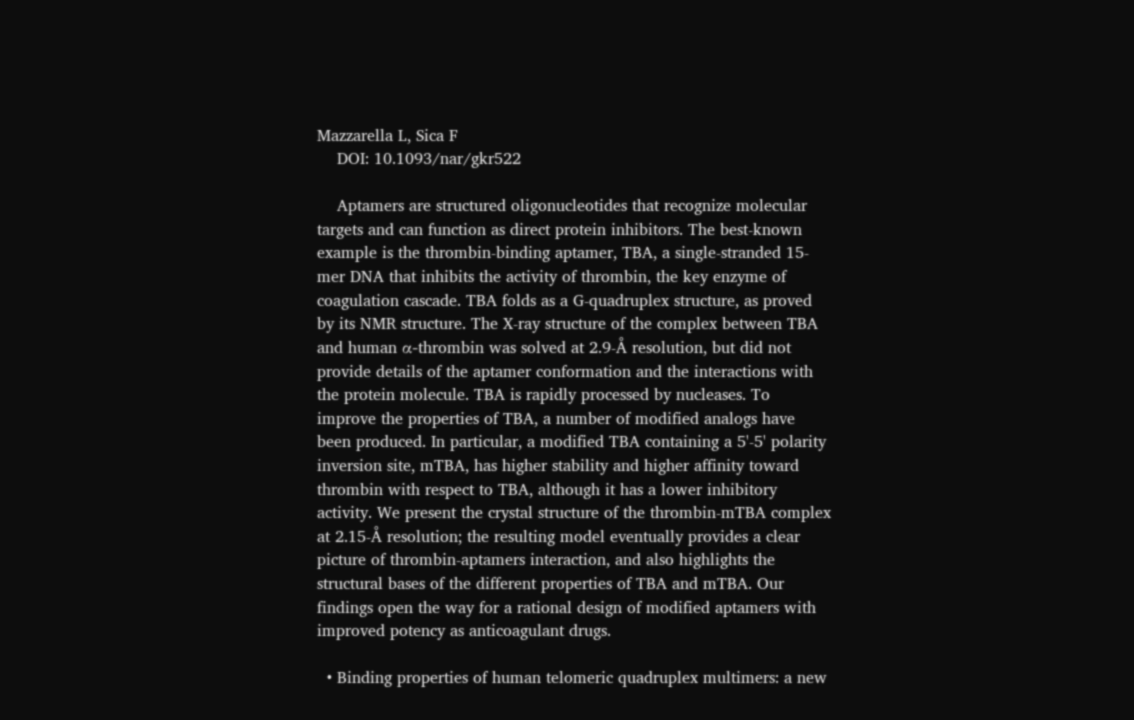Mazzarella L, Sica F
    DOI: 10.1093/nar/gkr522

    Aptamers are structured oligonucleotides that recognize molecular targets and can function as direct protein inhibitors. The best-known example is the thrombin-binding aptamer, TBA, a single-stranded 15-mer DNA that inhibits the activity of thrombin, the key enzyme of coagulation cascade. TBA folds as a G-quadruplex structure, as proved by its NMR structure. The X-ray structure of the complex between TBA and human α-thrombin was solved at 2.9-Å resolution, but did not provide details of the aptamer conformation and the interactions with the protein molecule. TBA is rapidly processed by nucleases. To improve the properties of TBA, a number of modified analogs have been produced. In particular, a modified TBA containing a 5'-5' polarity inversion site, mTBA, has higher stability and higher affinity toward thrombin with respect to TBA, although it has a lower inhibitory activity. We present the crystal structure of the thrombin-mTBA complex at 2.15-Å resolution; the resulting model eventually provides a clear picture of thrombin-aptamers interaction, and also highlights the structural bases of the different properties of TBA and mTBA. Our findings open the way for a rational design of modified aptamers with improved potency as anticoagulant drugs.

  • Binding properties of human telomeric quadruplex multimers: a new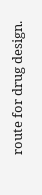route for drug design.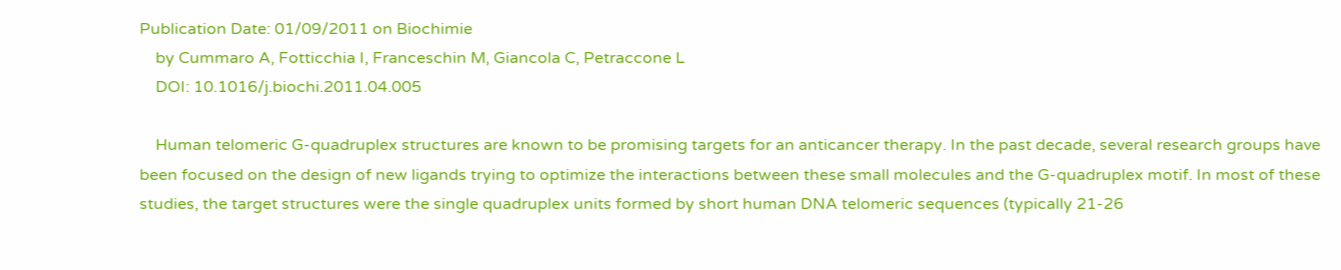Publication Date: 01/09/2011 on Biochimie
    by Cummaro A, Fotticchia I, Franceschin M, Giancola C, Petraccone L
    DOI: 10.1016/j.biochi.2011.04.005

    Human telomeric G-quadruplex structures are known to be promising targets for an anticancer therapy. In the past decade, several research groups have been focused on the design of new ligands trying to optimize the interactions between these small molecules and the G-quadruplex motif. In most of these studies, the target structures were the single quadruplex units formed by short human DNA telomeric sequences (typically 21-26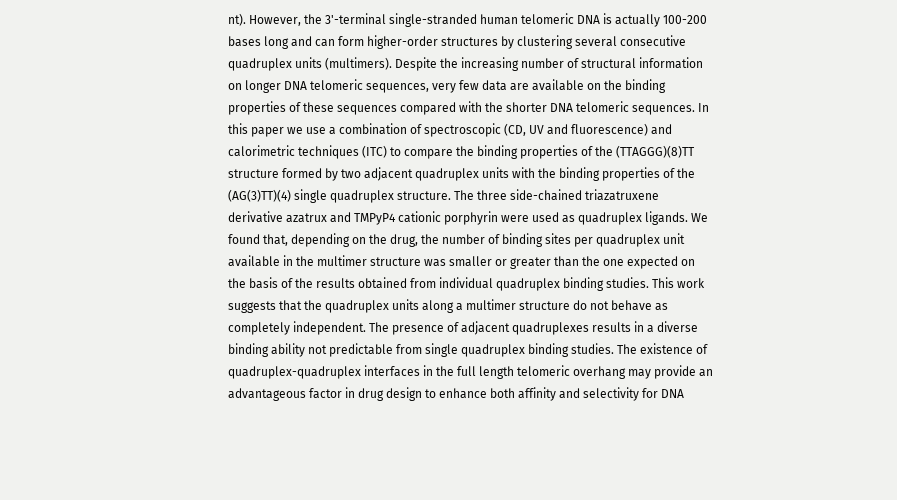nt). However, the 3'-terminal single-stranded human telomeric DNA is actually 100-200 bases long and can form higher-order structures by clustering several consecutive quadruplex units (multimers). Despite the increasing number of structural information on longer DNA telomeric sequences, very few data are available on the binding properties of these sequences compared with the shorter DNA telomeric sequences. In this paper we use a combination of spectroscopic (CD, UV and fluorescence) and calorimetric techniques (ITC) to compare the binding properties of the (TTAGGG)(8)TT structure formed by two adjacent quadruplex units with the binding properties of the (AG(3)TT)(4) single quadruplex structure. The three side-chained triazatruxene derivative azatrux and TMPyP4 cationic porphyrin were used as quadruplex ligands. We found that, depending on the drug, the number of binding sites per quadruplex unit available in the multimer structure was smaller or greater than the one expected on the basis of the results obtained from individual quadruplex binding studies. This work suggests that the quadruplex units along a multimer structure do not behave as completely independent. The presence of adjacent quadruplexes results in a diverse binding ability not predictable from single quadruplex binding studies. The existence of quadruplex-quadruplex interfaces in the full length telomeric overhang may provide an advantageous factor in drug design to enhance both affinity and selectivity for DNA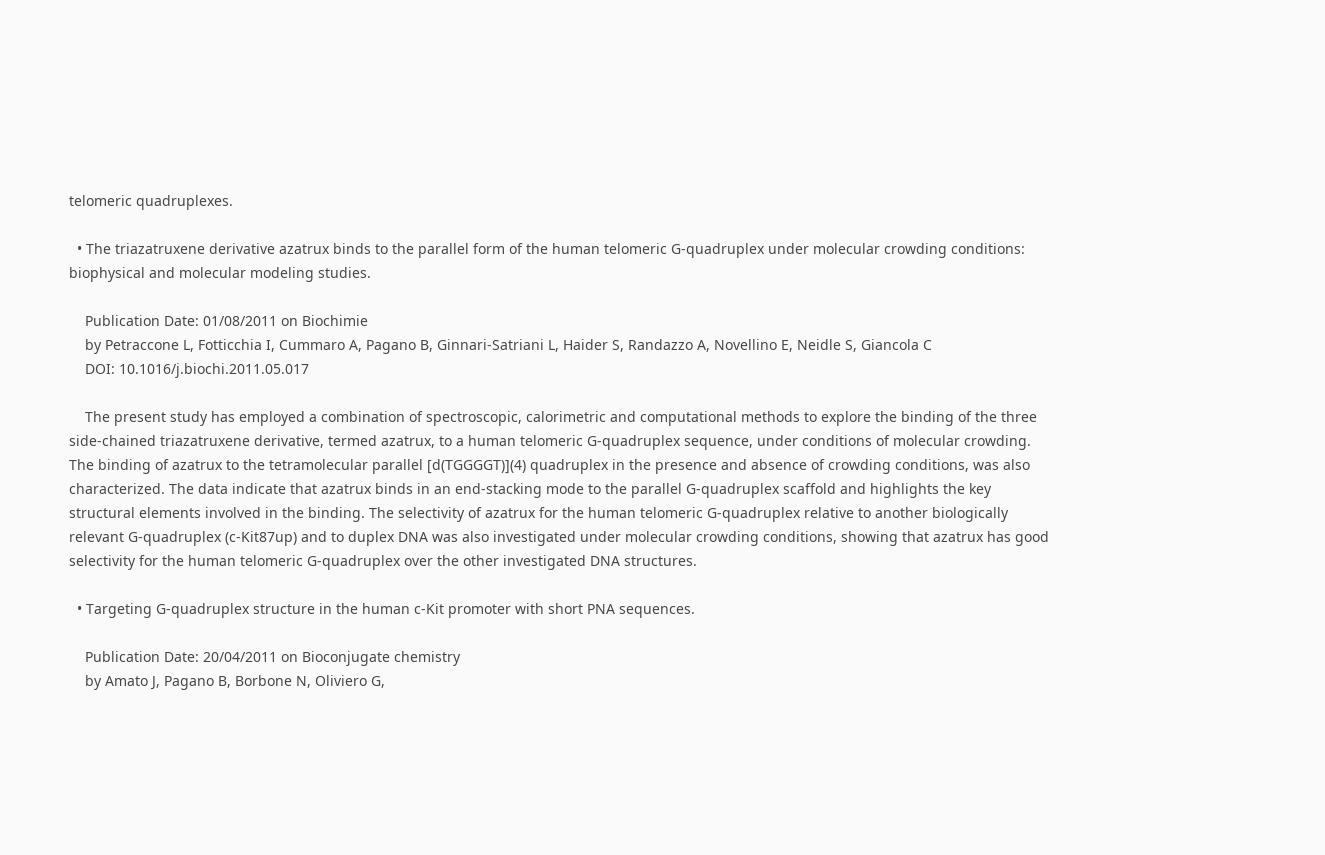telomeric quadruplexes.

  • The triazatruxene derivative azatrux binds to the parallel form of the human telomeric G-quadruplex under molecular crowding conditions: biophysical and molecular modeling studies.

    Publication Date: 01/08/2011 on Biochimie
    by Petraccone L, Fotticchia I, Cummaro A, Pagano B, Ginnari-Satriani L, Haider S, Randazzo A, Novellino E, Neidle S, Giancola C
    DOI: 10.1016/j.biochi.2011.05.017

    The present study has employed a combination of spectroscopic, calorimetric and computational methods to explore the binding of the three side-chained triazatruxene derivative, termed azatrux, to a human telomeric G-quadruplex sequence, under conditions of molecular crowding. The binding of azatrux to the tetramolecular parallel [d(TGGGGT)](4) quadruplex in the presence and absence of crowding conditions, was also characterized. The data indicate that azatrux binds in an end-stacking mode to the parallel G-quadruplex scaffold and highlights the key structural elements involved in the binding. The selectivity of azatrux for the human telomeric G-quadruplex relative to another biologically relevant G-quadruplex (c-Kit87up) and to duplex DNA was also investigated under molecular crowding conditions, showing that azatrux has good selectivity for the human telomeric G-quadruplex over the other investigated DNA structures.

  • Targeting G-quadruplex structure in the human c-Kit promoter with short PNA sequences.

    Publication Date: 20/04/2011 on Bioconjugate chemistry
    by Amato J, Pagano B, Borbone N, Oliviero G,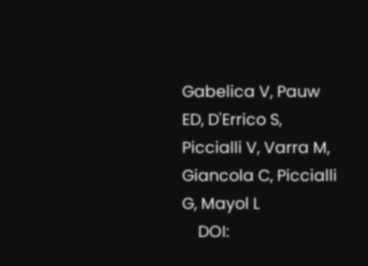Gabelica V, Pauw ED, D'Errico S, Piccialli V, Varra M, Giancola C, Piccialli G, Mayol L
    DOI: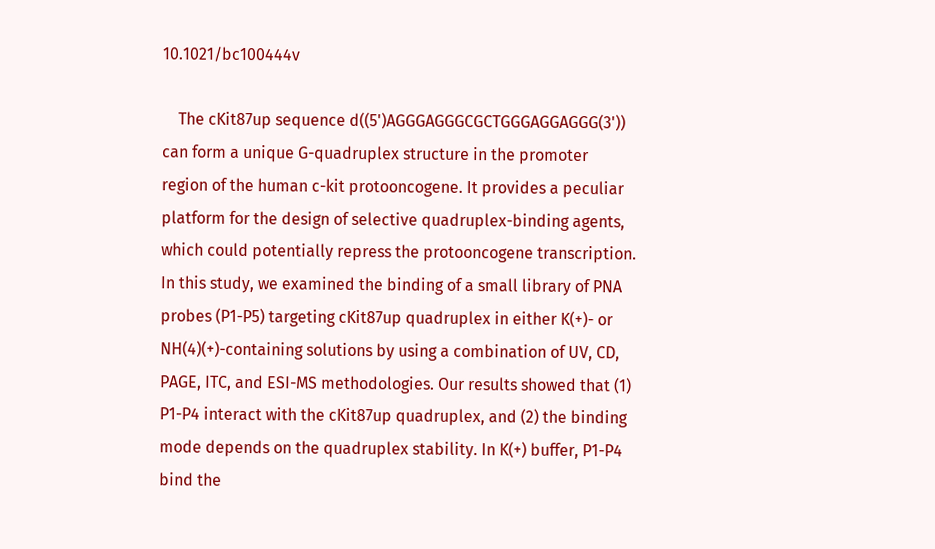10.1021/bc100444v

    The cKit87up sequence d((5')AGGGAGGGCGCTGGGAGGAGGG(3')) can form a unique G-quadruplex structure in the promoter region of the human c-kit protooncogene. It provides a peculiar platform for the design of selective quadruplex-binding agents, which could potentially repress the protooncogene transcription. In this study, we examined the binding of a small library of PNA probes (P1-P5) targeting cKit87up quadruplex in either K(+)- or NH(4)(+)-containing solutions by using a combination of UV, CD, PAGE, ITC, and ESI-MS methodologies. Our results showed that (1) P1-P4 interact with the cKit87up quadruplex, and (2) the binding mode depends on the quadruplex stability. In K(+) buffer, P1-P4 bind the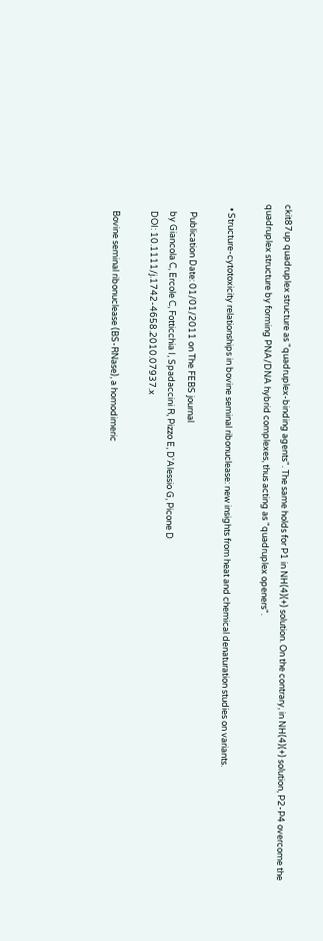ckit87up quadruplex structure as "quadruplex-binding agents". The same holds for P1 in NH(4)(+) solution. On the contrary, in NH(4)(+) solution, P2-P4 overcome the quadruplex structure by forming PNA/DNA hybrid complexes, thus acting as "quadruplex openers".

  • Structure-cytotoxicity relationships in bovine seminal ribonuclease: new insights from heat and chemical denaturation studies on variants.

    Publication Date: 01/01/2011 on The FEBS journal
    by Giancola C, Ercole C, Fotticchia I, Spadaccini R, Pizzo E, D'Alessio G, Picone D
    DOI: 10.1111/j.1742-4658.2010.07937.x

    Bovine seminal ribonuclease (BS-RNase), a homodimeric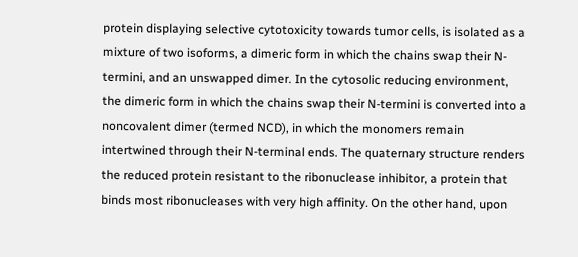protein displaying selective cytotoxicity towards tumor cells, is isolated as a mixture of two isoforms, a dimeric form in which the chains swap their N-termini, and an unswapped dimer. In the cytosolic reducing environment, the dimeric form in which the chains swap their N-termini is converted into a noncovalent dimer (termed NCD), in which the monomers remain intertwined through their N-terminal ends. The quaternary structure renders the reduced protein resistant to the ribonuclease inhibitor, a protein that binds most ribonucleases with very high affinity. On the other hand, upon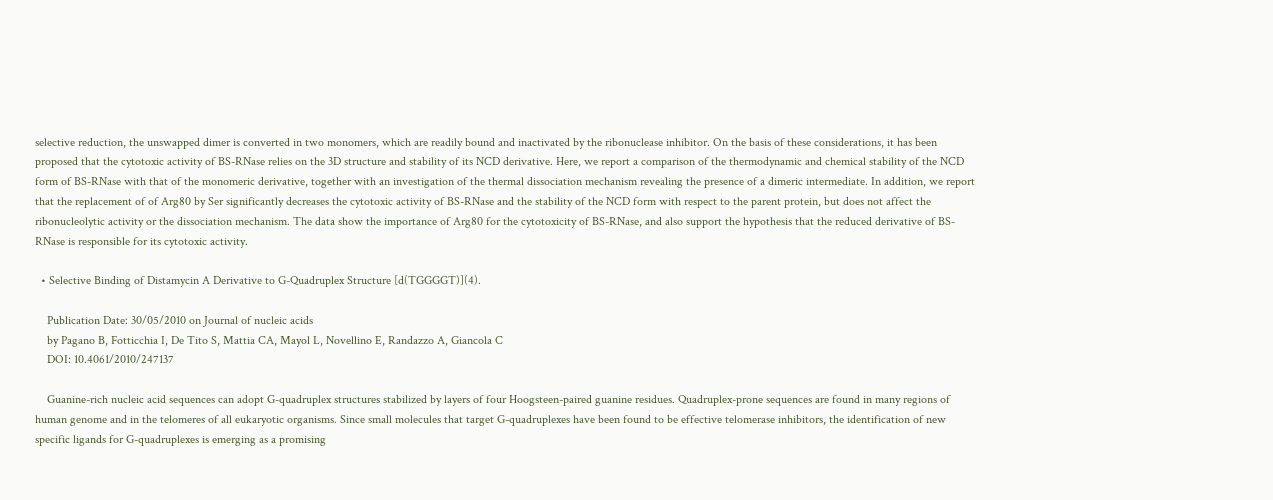selective reduction, the unswapped dimer is converted in two monomers, which are readily bound and inactivated by the ribonuclease inhibitor. On the basis of these considerations, it has been proposed that the cytotoxic activity of BS-RNase relies on the 3D structure and stability of its NCD derivative. Here, we report a comparison of the thermodynamic and chemical stability of the NCD form of BS-RNase with that of the monomeric derivative, together with an investigation of the thermal dissociation mechanism revealing the presence of a dimeric intermediate. In addition, we report that the replacement of of Arg80 by Ser significantly decreases the cytotoxic activity of BS-RNase and the stability of the NCD form with respect to the parent protein, but does not affect the ribonucleolytic activity or the dissociation mechanism. The data show the importance of Arg80 for the cytotoxicity of BS-RNase, and also support the hypothesis that the reduced derivative of BS-RNase is responsible for its cytotoxic activity.

  • Selective Binding of Distamycin A Derivative to G-Quadruplex Structure [d(TGGGGT)](4).

    Publication Date: 30/05/2010 on Journal of nucleic acids
    by Pagano B, Fotticchia I, De Tito S, Mattia CA, Mayol L, Novellino E, Randazzo A, Giancola C
    DOI: 10.4061/2010/247137

    Guanine-rich nucleic acid sequences can adopt G-quadruplex structures stabilized by layers of four Hoogsteen-paired guanine residues. Quadruplex-prone sequences are found in many regions of human genome and in the telomeres of all eukaryotic organisms. Since small molecules that target G-quadruplexes have been found to be effective telomerase inhibitors, the identification of new specific ligands for G-quadruplexes is emerging as a promising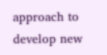approach to develop new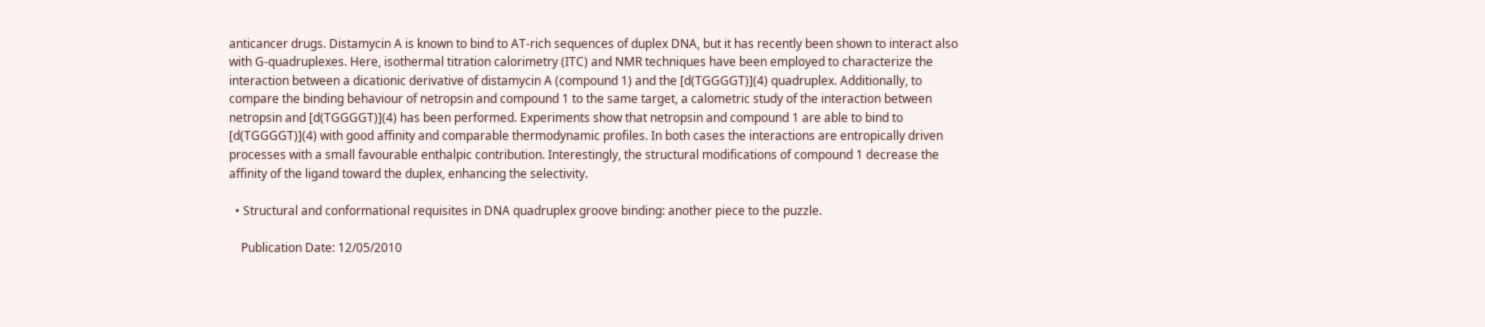anticancer drugs. Distamycin A is known to bind to AT-rich sequences of duplex DNA, but it has recently been shown to interact also with G-quadruplexes. Here, isothermal titration calorimetry (ITC) and NMR techniques have been employed to characterize the interaction between a dicationic derivative of distamycin A (compound 1) and the [d(TGGGGT)](4) quadruplex. Additionally, to compare the binding behaviour of netropsin and compound 1 to the same target, a calometric study of the interaction between netropsin and [d(TGGGGT)](4) has been performed. Experiments show that netropsin and compound 1 are able to bind to [d(TGGGGT)](4) with good affinity and comparable thermodynamic profiles. In both cases the interactions are entropically driven processes with a small favourable enthalpic contribution. Interestingly, the structural modifications of compound 1 decrease the affinity of the ligand toward the duplex, enhancing the selectivity.

  • Structural and conformational requisites in DNA quadruplex groove binding: another piece to the puzzle.

    Publication Date: 12/05/2010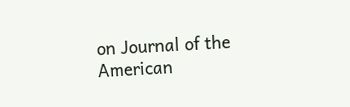on Journal of the American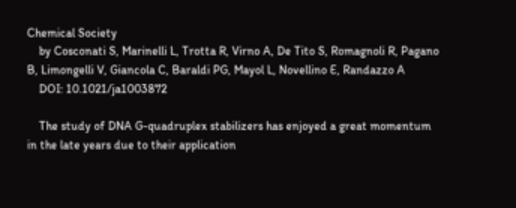Chemical Society
    by Cosconati S, Marinelli L, Trotta R, Virno A, De Tito S, Romagnoli R, Pagano B, Limongelli V, Giancola C, Baraldi PG, Mayol L, Novellino E, Randazzo A
    DOI: 10.1021/ja1003872

    The study of DNA G-quadruplex stabilizers has enjoyed a great momentum in the late years due to their application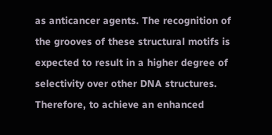as anticancer agents. The recognition of the grooves of these structural motifs is expected to result in a higher degree of selectivity over other DNA structures. Therefore, to achieve an enhanced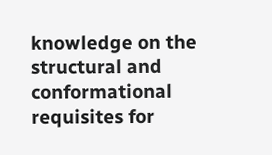knowledge on the structural and conformational requisites for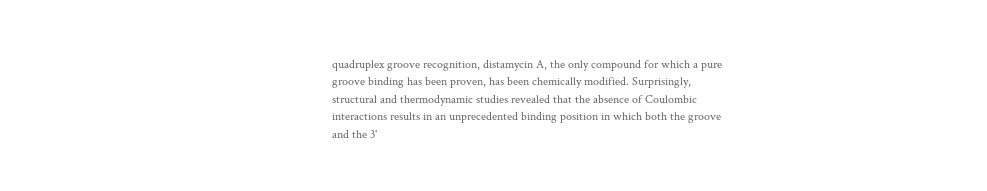quadruplex groove recognition, distamycin A, the only compound for which a pure groove binding has been proven, has been chemically modified. Surprisingly, structural and thermodynamic studies revealed that the absence of Coulombic interactions results in an unprecedented binding position in which both the groove and the 3'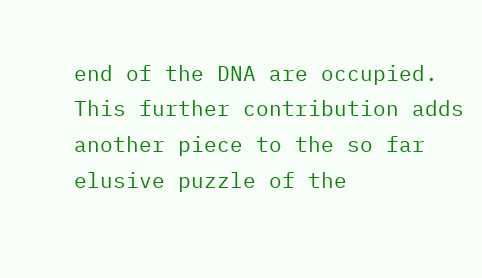end of the DNA are occupied. This further contribution adds another piece to the so far elusive puzzle of the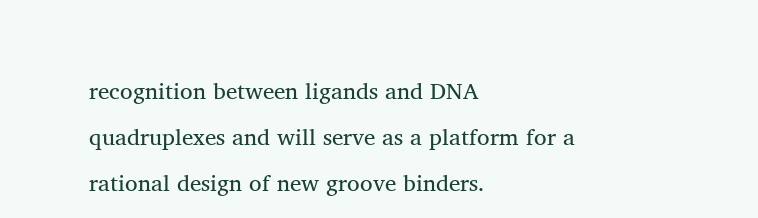recognition between ligands and DNA quadruplexes and will serve as a platform for a rational design of new groove binders.